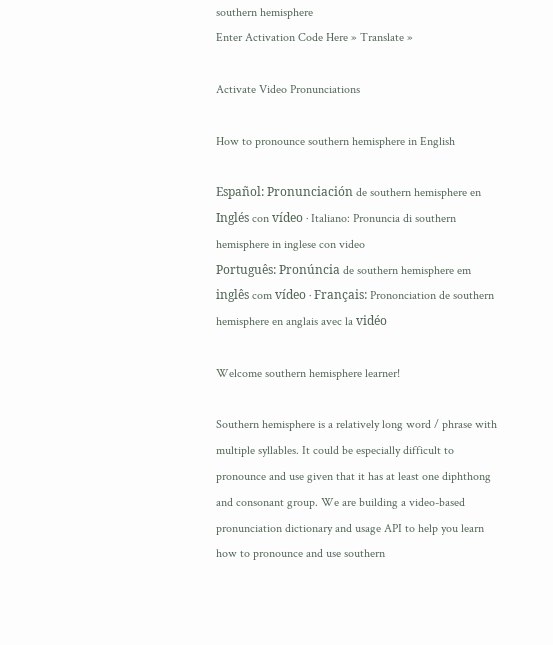southern hemisphere
Enter Activation Code Here » Translate »

Activate Video Pronunciations

How to pronounce southern hemisphere in English

Español: Pronunciación de southern hemisphere en Inglés con vídeo · Italiano: Pronuncia di southern hemisphere in inglese con video
Português: Pronúncia de southern hemisphere em inglês com vídeo · Français: Prononciation de southern hemisphere en anglais avec la vidéo

Welcome southern hemisphere learner!

Southern hemisphere is a relatively long word / phrase with multiple syllables. It could be especially difficult to pronounce and use given that it has at least one diphthong and consonant group. We are building a video-based pronunciation dictionary and usage API to help you learn how to pronounce and use southern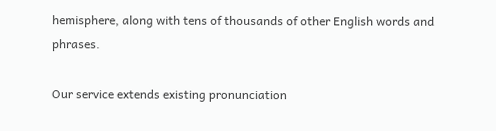hemisphere, along with tens of thousands of other English words and phrases.

Our service extends existing pronunciation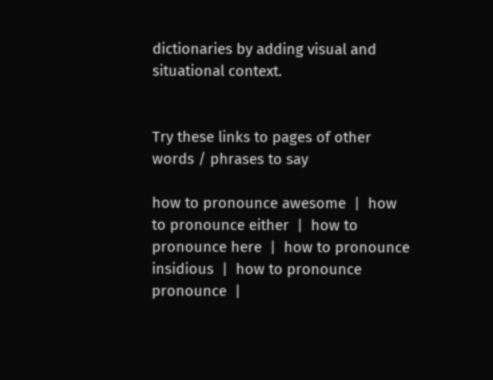dictionaries by adding visual and situational context.


Try these links to pages of other words / phrases to say

how to pronounce awesome  |  how to pronounce either  |  how to pronounce here  |  how to pronounce insidious  |  how to pronounce pronounce  |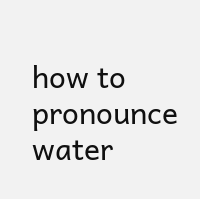how to pronounce water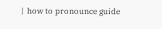|  how to pronounce guide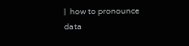|  how to pronounce data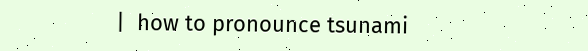|  how to pronounce tsunami